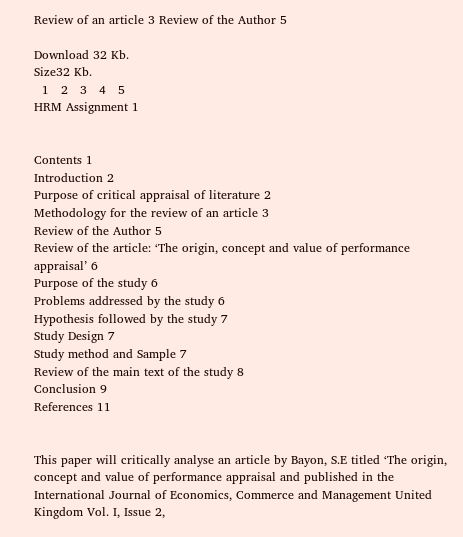Review of an article 3 Review of the Author 5

Download 32 Kb.
Size32 Kb.
  1   2   3   4   5
HRM Assignment 1


Contents 1
Introduction 2
Purpose of critical appraisal of literature 2
Methodology for the review of an article 3
Review of the Author 5
Review of the article: ‘The origin, concept and value of performance appraisal’ 6
Purpose of the study 6
Problems addressed by the study 6
Hypothesis followed by the study 7
Study Design 7
Study method and Sample 7
Review of the main text of the study 8
Conclusion 9
References 11


This paper will critically analyse an article by Bayon, S.E titled ‘The origin, concept and value of performance appraisal and published in the International Journal of Economics, Commerce and Management United Kingdom Vol. I, Issue 2,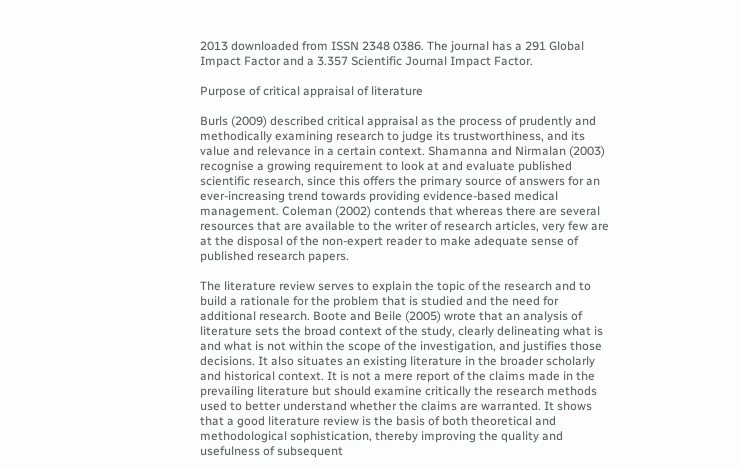2013 downloaded from ISSN 2348 0386. The journal has a 291 Global Impact Factor and a 3.357 Scientific Journal Impact Factor.

Purpose of critical appraisal of literature

Burls (2009) described critical appraisal as the process of prudently and methodically examining research to judge its trustworthiness, and its value and relevance in a certain context. Shamanna and Nirmalan (2003) recognise a growing requirement to look at and evaluate published scientific research, since this offers the primary source of answers for an ever-increasing trend towards providing evidence-based medical management. Coleman (2002) contends that whereas there are several resources that are available to the writer of research articles, very few are at the disposal of the non-expert reader to make adequate sense of published research papers.

The literature review serves to explain the topic of the research and to build a rationale for the problem that is studied and the need for additional research. Boote and Beile (2005) wrote that an analysis of literature sets the broad context of the study, clearly delineating what is and what is not within the scope of the investigation, and justifies those decisions. It also situates an existing literature in the broader scholarly and historical context. It is not a mere report of the claims made in the prevailing literature but should examine critically the research methods used to better understand whether the claims are warranted. It shows that a good literature review is the basis of both theoretical and methodological sophistication, thereby improving the quality and usefulness of subsequent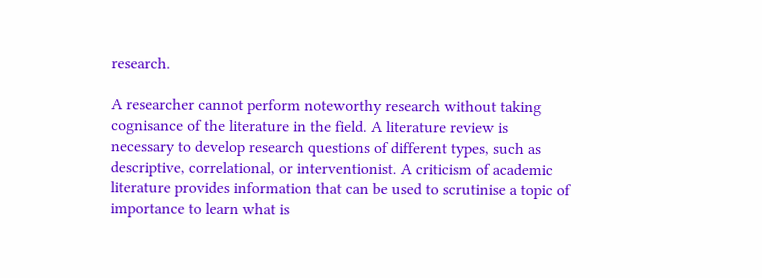research.

A researcher cannot perform noteworthy research without taking cognisance of the literature in the field. A literature review is necessary to develop research questions of different types, such as descriptive, correlational, or interventionist. A criticism of academic literature provides information that can be used to scrutinise a topic of importance to learn what is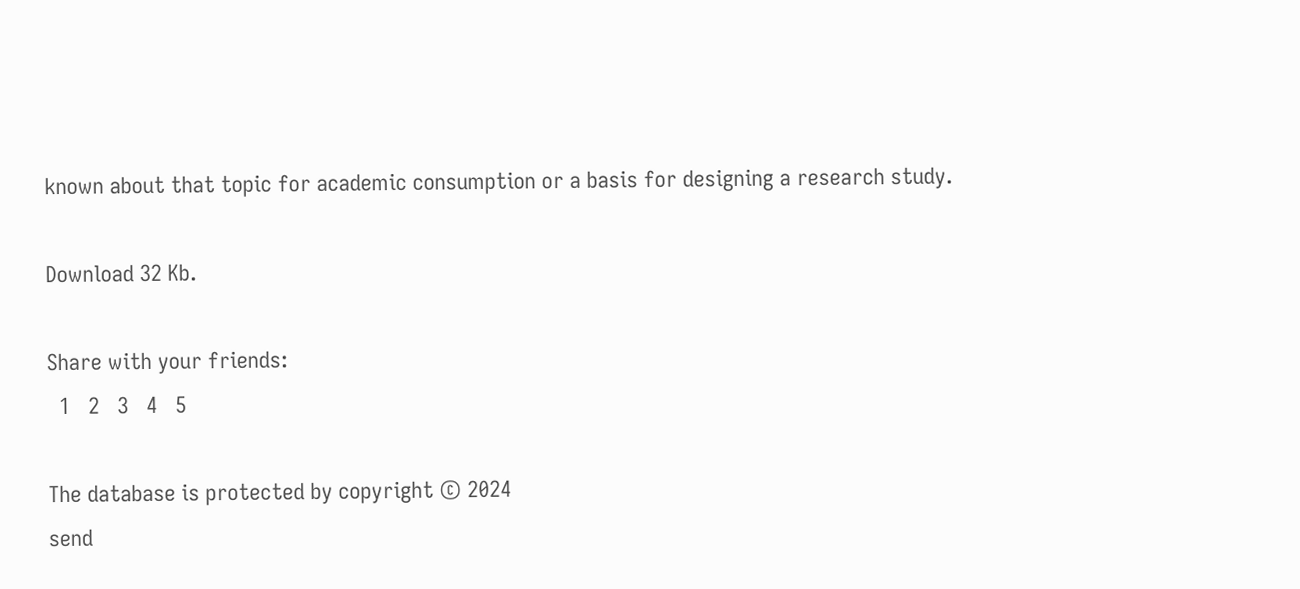known about that topic for academic consumption or a basis for designing a research study.

Download 32 Kb.

Share with your friends:
  1   2   3   4   5

The database is protected by copyright © 2024
send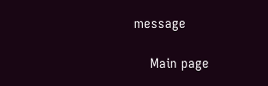message

    Main page